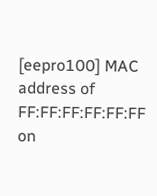[eepro100] MAC address of FF:FF:FF:FF:FF:FF on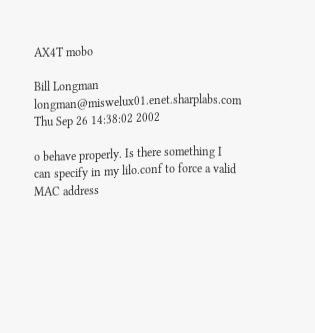AX4T mobo

Bill Longman longman@miswelux01.enet.sharplabs.com
Thu Sep 26 14:38:02 2002

o behave properly. Is there something I can specify in my lilo.conf to force a valid MAC address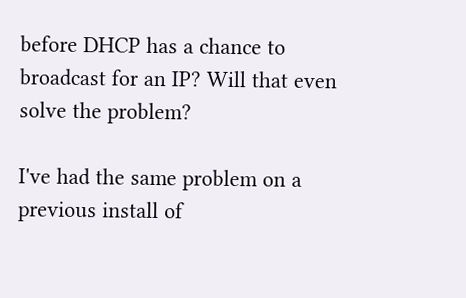before DHCP has a chance to broadcast for an IP? Will that even solve the problem?

I've had the same problem on a previous install of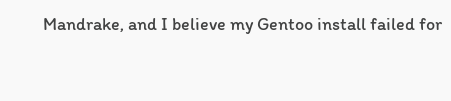Mandrake, and I believe my Gentoo install failed for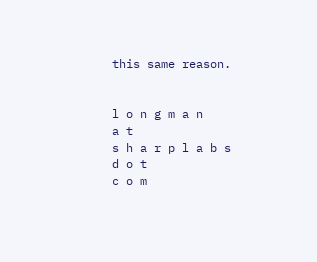this same reason.


l o n g m a n
a t
s h a r p l a b s
d o t
c o m